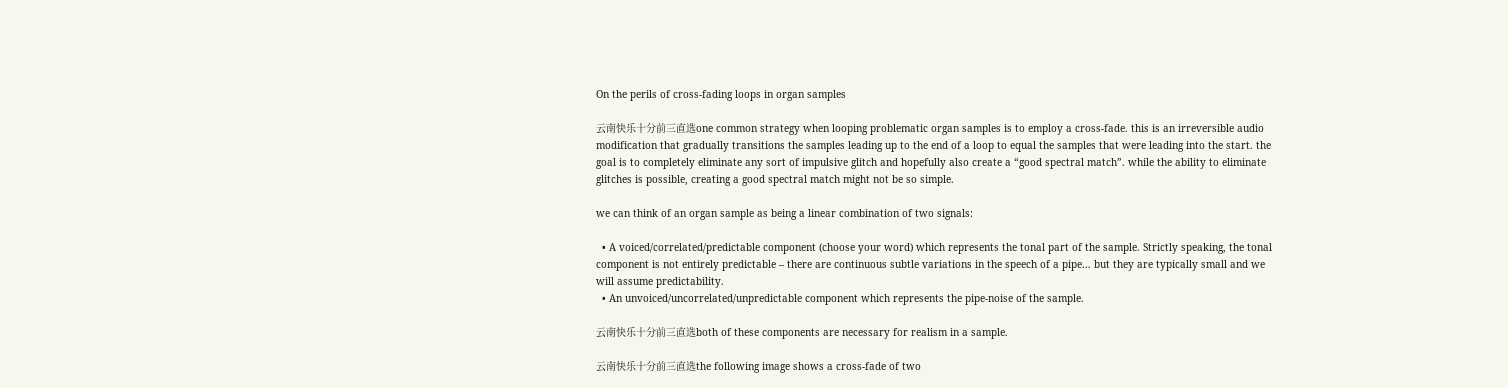On the perils of cross-fading loops in organ samples

云南快乐十分前三直选one common strategy when looping problematic organ samples is to employ a cross-fade. this is an irreversible audio modification that gradually transitions the samples leading up to the end of a loop to equal the samples that were leading into the start. the goal is to completely eliminate any sort of impulsive glitch and hopefully also create a “good spectral match”. while the ability to eliminate glitches is possible, creating a good spectral match might not be so simple.

we can think of an organ sample as being a linear combination of two signals:

  • A voiced/correlated/predictable component (choose your word) which represents the tonal part of the sample. Strictly speaking, the tonal component is not entirely predictable – there are continuous subtle variations in the speech of a pipe… but they are typically small and we will assume predictability.
  • An unvoiced/uncorrelated/unpredictable component which represents the pipe-noise of the sample.

云南快乐十分前三直选both of these components are necessary for realism in a sample.

云南快乐十分前三直选the following image shows a cross-fade of two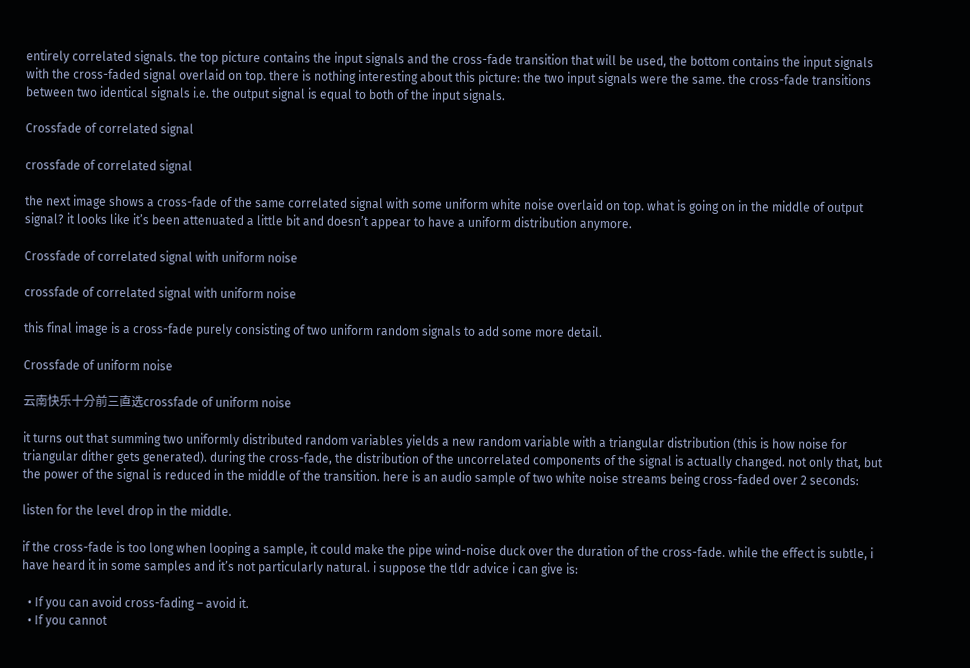entirely correlated signals. the top picture contains the input signals and the cross-fade transition that will be used, the bottom contains the input signals with the cross-faded signal overlaid on top. there is nothing interesting about this picture: the two input signals were the same. the cross-fade transitions between two identical signals i.e. the output signal is equal to both of the input signals.

Crossfade of correlated signal

crossfade of correlated signal

the next image shows a cross-fade of the same correlated signal with some uniform white noise overlaid on top. what is going on in the middle of output signal? it looks like it’s been attenuated a little bit and doesn’t appear to have a uniform distribution anymore.

Crossfade of correlated signal with uniform noise

crossfade of correlated signal with uniform noise

this final image is a cross-fade purely consisting of two uniform random signals to add some more detail.

Crossfade of uniform noise

云南快乐十分前三直选crossfade of uniform noise

it turns out that summing two uniformly distributed random variables yields a new random variable with a triangular distribution (this is how noise for triangular dither gets generated). during the cross-fade, the distribution of the uncorrelated components of the signal is actually changed. not only that, but the power of the signal is reduced in the middle of the transition. here is an audio sample of two white noise streams being cross-faded over 2 seconds:

listen for the level drop in the middle.

if the cross-fade is too long when looping a sample, it could make the pipe wind-noise duck over the duration of the cross-fade. while the effect is subtle, i have heard it in some samples and it’s not particularly natural. i suppose the tldr advice i can give is:

  • If you can avoid cross-fading – avoid it.
  • If you cannot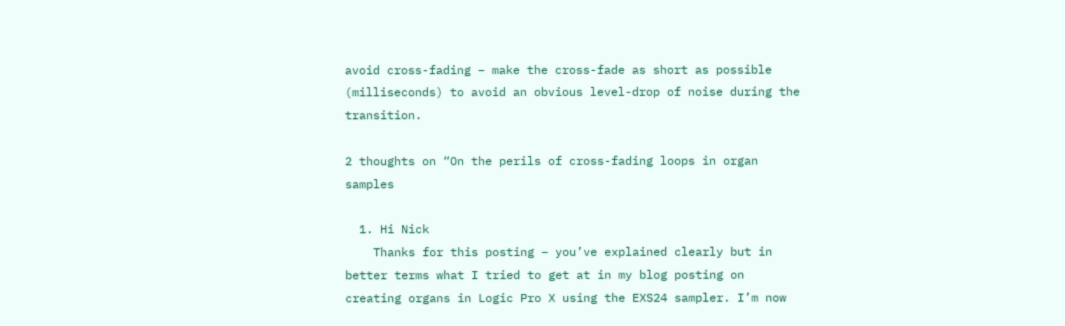avoid cross-fading – make the cross-fade as short as possible (milliseconds) to avoid an obvious level-drop of noise during the transition.

2 thoughts on “On the perils of cross-fading loops in organ samples

  1. Hi Nick
    Thanks for this posting – you’ve explained clearly but in better terms what I tried to get at in my blog posting on creating organs in Logic Pro X using the EXS24 sampler. I’m now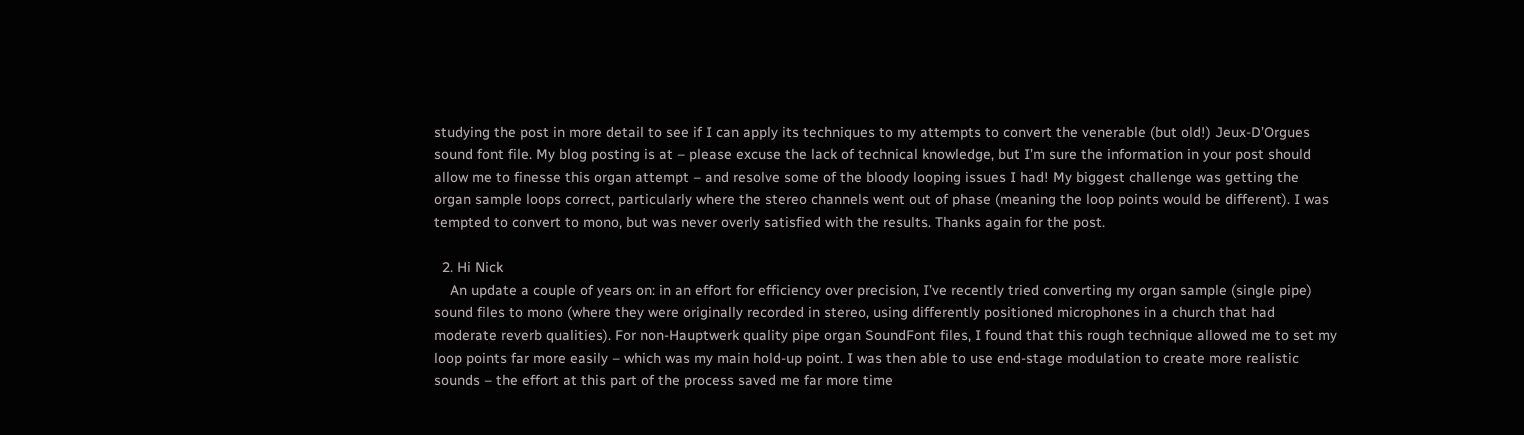studying the post in more detail to see if I can apply its techniques to my attempts to convert the venerable (but old!) Jeux-D’Orgues sound font file. My blog posting is at – please excuse the lack of technical knowledge, but I’m sure the information in your post should allow me to finesse this organ attempt – and resolve some of the bloody looping issues I had! My biggest challenge was getting the organ sample loops correct, particularly where the stereo channels went out of phase (meaning the loop points would be different). I was tempted to convert to mono, but was never overly satisfied with the results. Thanks again for the post.

  2. Hi Nick
    An update a couple of years on: in an effort for efficiency over precision, I’ve recently tried converting my organ sample (single pipe) sound files to mono (where they were originally recorded in stereo, using differently positioned microphones in a church that had moderate reverb qualities). For non-Hauptwerk quality pipe organ SoundFont files, I found that this rough technique allowed me to set my loop points far more easily – which was my main hold-up point. I was then able to use end-stage modulation to create more realistic sounds – the effort at this part of the process saved me far more time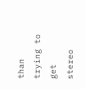than trying to get stereo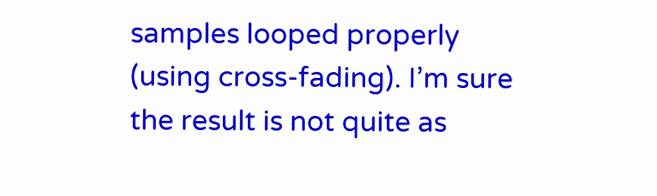samples looped properly (using cross-fading). I’m sure the result is not quite as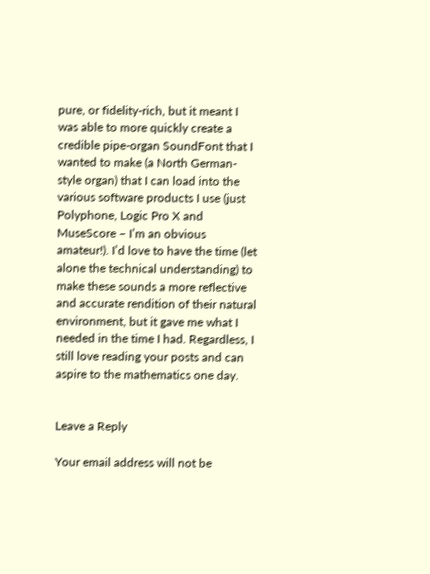pure, or fidelity-rich, but it meant I was able to more quickly create a credible pipe-organ SoundFont that I wanted to make (a North German-style organ) that I can load into the various software products I use (just Polyphone, Logic Pro X and MuseScore – I’m an obvious amateur!). I’d love to have the time (let alone the technical understanding) to make these sounds a more reflective and accurate rendition of their natural environment, but it gave me what I needed in the time I had. Regardless, I still love reading your posts and can aspire to the mathematics one day.


Leave a Reply

Your email address will not be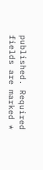published. Required fields are marked *